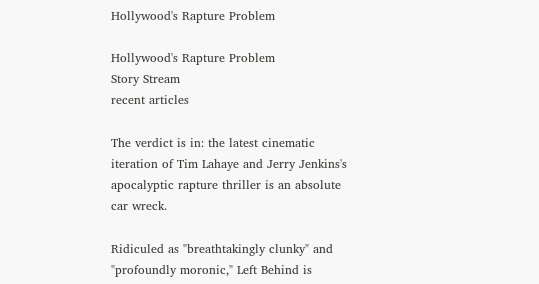Hollywood's Rapture Problem

Hollywood's Rapture Problem
Story Stream
recent articles

The verdict is in: the latest cinematic iteration of Tim Lahaye and Jerry Jenkins's apocalyptic rapture thriller is an absolute car wreck.

Ridiculed as "breathtakingly clunky" and "profoundly moronic," Left Behind is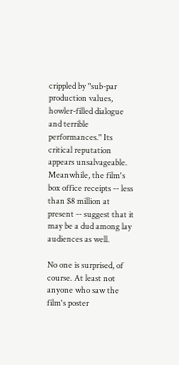crippled by "sub-par production values, howler-filled dialogue and terrible performances." Its critical reputation appears unsalvageable. Meanwhile, the film's box office receipts -- less than $8 million at present -- suggest that it may be a dud among lay audiences as well.

No one is surprised, of course. At least not anyone who saw the film's poster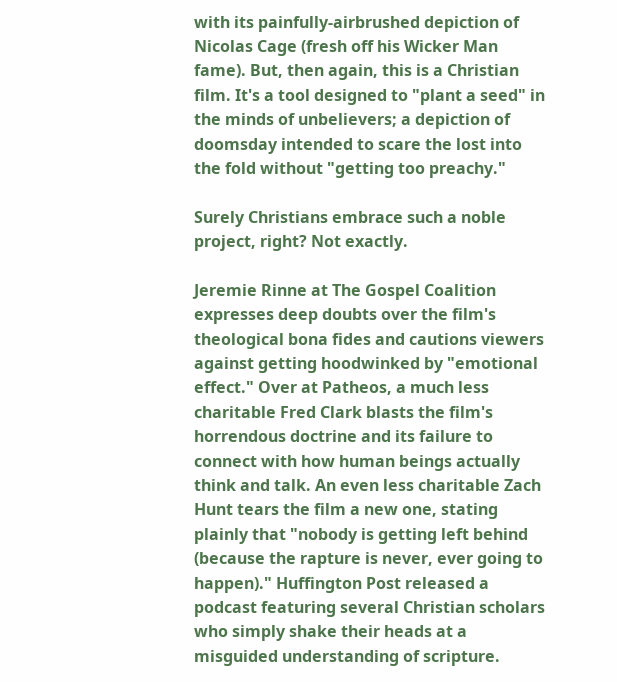with its painfully-airbrushed depiction of Nicolas Cage (fresh off his Wicker Man fame). But, then again, this is a Christian film. It's a tool designed to "plant a seed" in the minds of unbelievers; a depiction of doomsday intended to scare the lost into the fold without "getting too preachy."

Surely Christians embrace such a noble project, right? Not exactly.

Jeremie Rinne at The Gospel Coalition expresses deep doubts over the film's theological bona fides and cautions viewers against getting hoodwinked by "emotional effect." Over at Patheos, a much less charitable Fred Clark blasts the film's horrendous doctrine and its failure to connect with how human beings actually think and talk. An even less charitable Zach Hunt tears the film a new one, stating plainly that "nobody is getting left behind (because the rapture is never, ever going to happen)." Huffington Post released a podcast featuring several Christian scholars who simply shake their heads at a misguided understanding of scripture.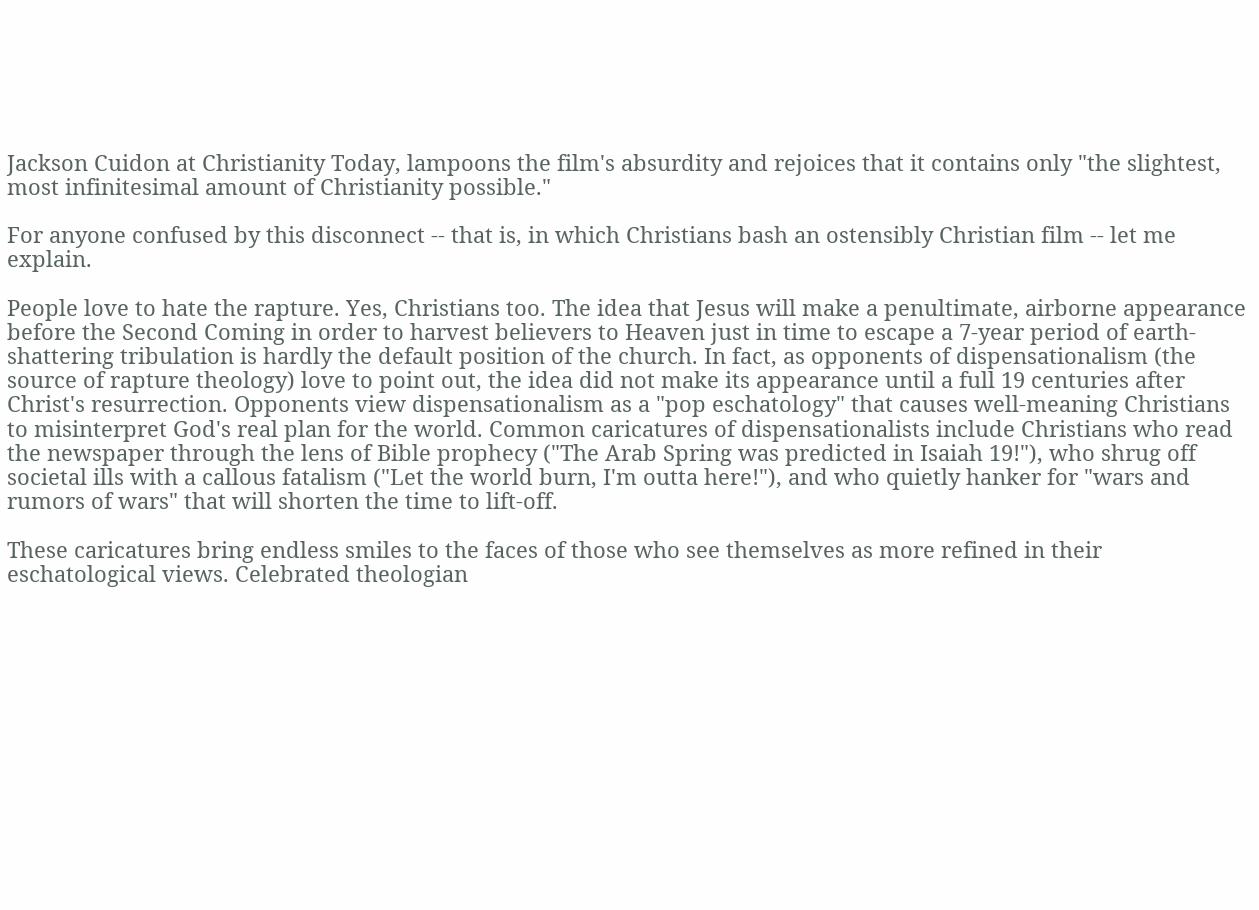Jackson Cuidon at Christianity Today, lampoons the film's absurdity and rejoices that it contains only "the slightest, most infinitesimal amount of Christianity possible."

For anyone confused by this disconnect -- that is, in which Christians bash an ostensibly Christian film -- let me explain.

People love to hate the rapture. Yes, Christians too. The idea that Jesus will make a penultimate, airborne appearance before the Second Coming in order to harvest believers to Heaven just in time to escape a 7-year period of earth-shattering tribulation is hardly the default position of the church. In fact, as opponents of dispensationalism (the source of rapture theology) love to point out, the idea did not make its appearance until a full 19 centuries after Christ's resurrection. Opponents view dispensationalism as a "pop eschatology" that causes well-meaning Christians to misinterpret God's real plan for the world. Common caricatures of dispensationalists include Christians who read the newspaper through the lens of Bible prophecy ("The Arab Spring was predicted in Isaiah 19!"), who shrug off societal ills with a callous fatalism ("Let the world burn, I'm outta here!"), and who quietly hanker for "wars and rumors of wars" that will shorten the time to lift-off.

These caricatures bring endless smiles to the faces of those who see themselves as more refined in their eschatological views. Celebrated theologian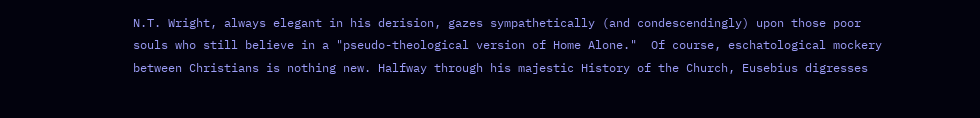N.T. Wright, always elegant in his derision, gazes sympathetically (and condescendingly) upon those poor souls who still believe in a "pseudo-theological version of Home Alone."  Of course, eschatological mockery between Christians is nothing new. Halfway through his majestic History of the Church, Eusebius digresses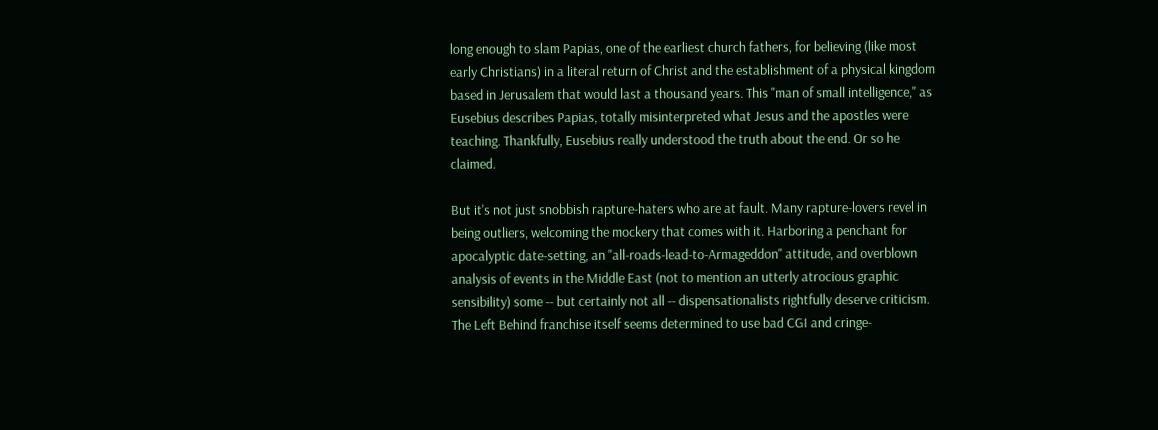long enough to slam Papias, one of the earliest church fathers, for believing (like most early Christians) in a literal return of Christ and the establishment of a physical kingdom based in Jerusalem that would last a thousand years. This "man of small intelligence," as Eusebius describes Papias, totally misinterpreted what Jesus and the apostles were teaching. Thankfully, Eusebius really understood the truth about the end. Or so he claimed.

But it's not just snobbish rapture-haters who are at fault. Many rapture-lovers revel in being outliers, welcoming the mockery that comes with it. Harboring a penchant for apocalyptic date-setting, an "all-roads-lead-to-Armageddon" attitude, and overblown analysis of events in the Middle East (not to mention an utterly atrocious graphic sensibility) some -- but certainly not all -- dispensationalists rightfully deserve criticism. The Left Behind franchise itself seems determined to use bad CGI and cringe-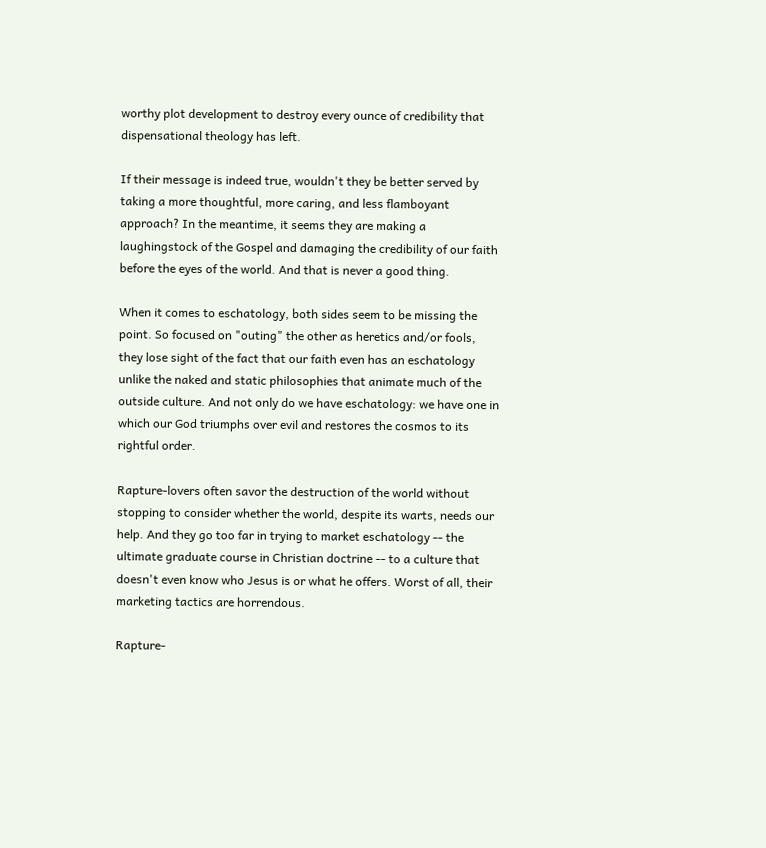worthy plot development to destroy every ounce of credibility that dispensational theology has left.

If their message is indeed true, wouldn't they be better served by taking a more thoughtful, more caring, and less flamboyant approach? In the meantime, it seems they are making a laughingstock of the Gospel and damaging the credibility of our faith before the eyes of the world. And that is never a good thing.

When it comes to eschatology, both sides seem to be missing the point. So focused on "outing" the other as heretics and/or fools, they lose sight of the fact that our faith even has an eschatology unlike the naked and static philosophies that animate much of the outside culture. And not only do we have eschatology: we have one in which our God triumphs over evil and restores the cosmos to its rightful order.

Rapture-lovers often savor the destruction of the world without stopping to consider whether the world, despite its warts, needs our help. And they go too far in trying to market eschatology -- the ultimate graduate course in Christian doctrine -- to a culture that doesn't even know who Jesus is or what he offers. Worst of all, their marketing tactics are horrendous.

Rapture-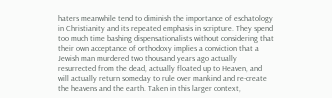haters meanwhile tend to diminish the importance of eschatology in Christianity and its repeated emphasis in scripture. They spend too much time bashing dispensationalists without considering that their own acceptance of orthodoxy implies a conviction that a Jewish man murdered two thousand years ago actually resurrected from the dead, actually floated up to Heaven, and will actually return someday to rule over mankind and re-create the heavens and the earth. Taken in this larger context,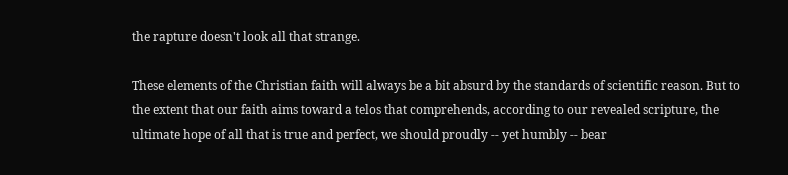the rapture doesn't look all that strange.

These elements of the Christian faith will always be a bit absurd by the standards of scientific reason. But to the extent that our faith aims toward a telos that comprehends, according to our revealed scripture, the ultimate hope of all that is true and perfect, we should proudly -- yet humbly -- bear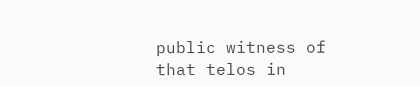public witness of that telos in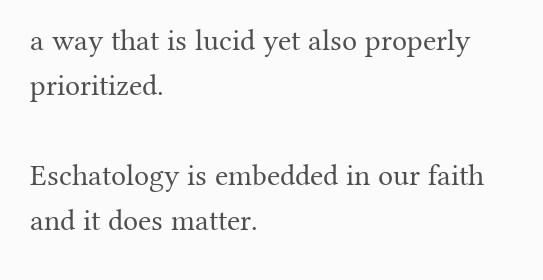a way that is lucid yet also properly prioritized.

Eschatology is embedded in our faith and it does matter.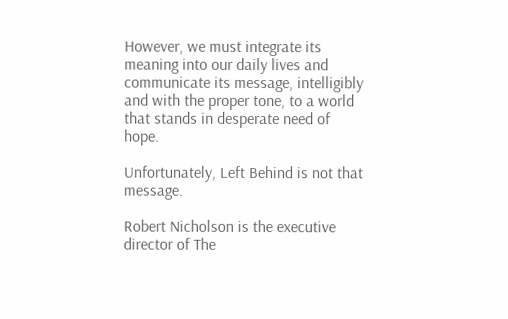However, we must integrate its meaning into our daily lives and communicate its message, intelligibly and with the proper tone, to a world that stands in desperate need of hope.

Unfortunately, Left Behind is not that message.

Robert Nicholson is the executive director of The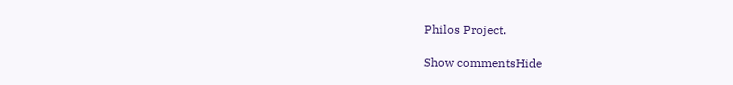Philos Project.

Show commentsHide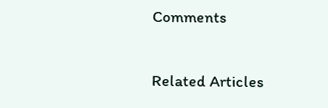Comments

Related Articles